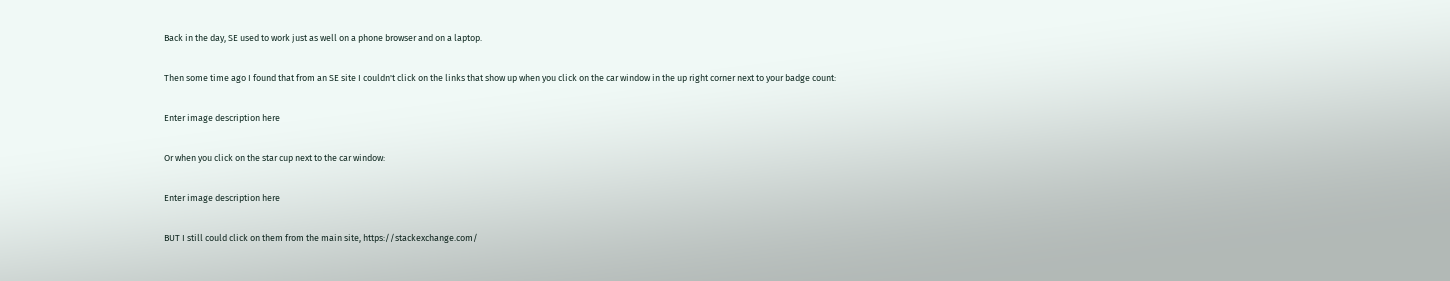Back in the day, SE used to work just as well on a phone browser and on a laptop.

Then some time ago I found that from an SE site I couldn't click on the links that show up when you click on the car window in the up right corner next to your badge count:

Enter image description here

Or when you click on the star cup next to the car window:

Enter image description here

BUT I still could click on them from the main site, https://stackexchange.com/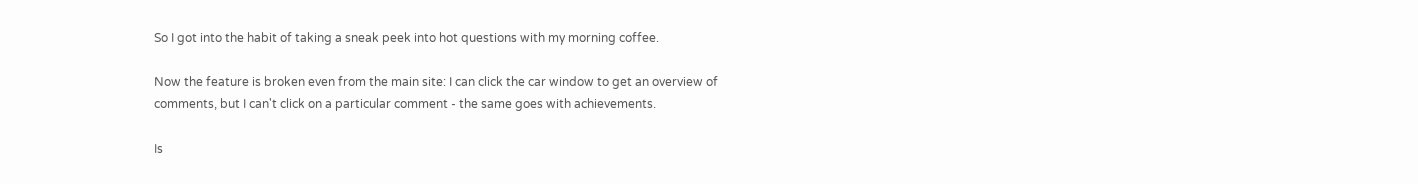So I got into the habit of taking a sneak peek into hot questions with my morning coffee.

Now the feature is broken even from the main site: I can click the car window to get an overview of comments, but I can't click on a particular comment - the same goes with achievements.

Is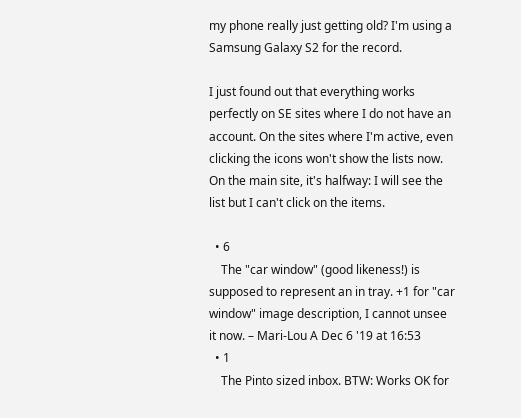my phone really just getting old? I'm using a Samsung Galaxy S2 for the record.

I just found out that everything works perfectly on SE sites where I do not have an account. On the sites where I'm active, even clicking the icons won't show the lists now. On the main site, it's halfway: I will see the list but I can't click on the items.

  • 6
    The "car window" (good likeness!) is supposed to represent an in tray. +1 for "car window" image description, I cannot unsee it now. – Mari-Lou A Dec 6 '19 at 16:53
  • 1
    The Pinto sized inbox. BTW: Works OK for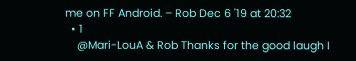me on FF Android. – Rob Dec 6 '19 at 20:32
  • 1
    @Mari-LouA & Rob Thanks for the good laugh I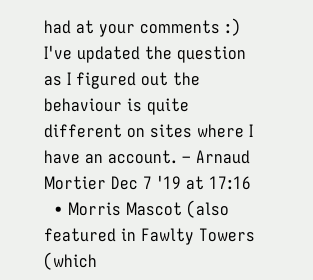had at your comments :) I've updated the question as I figured out the behaviour is quite different on sites where I have an account. – Arnaud Mortier Dec 7 '19 at 17:16
  • Morris Mascot (also featured in Fawlty Towers (which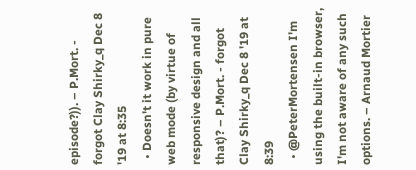episode?)). – P.Mort. - forgot Clay Shirky_q Dec 8 '19 at 8:35
  • Doesn't it work in pure web mode (by virtue of responsive design and all that)? – P.Mort. - forgot Clay Shirky_q Dec 8 '19 at 8:39
  • @PeterMortensen I'm using the built-in browser, I'm not aware of any such options. – Arnaud Mortier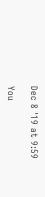Dec 8 '19 at 9:59

You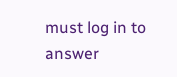must log in to answer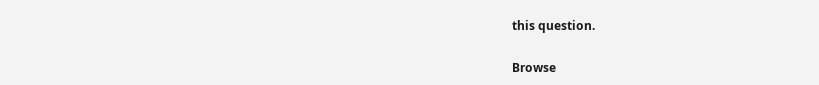this question.

Browse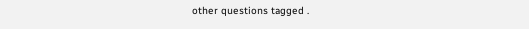other questions tagged .